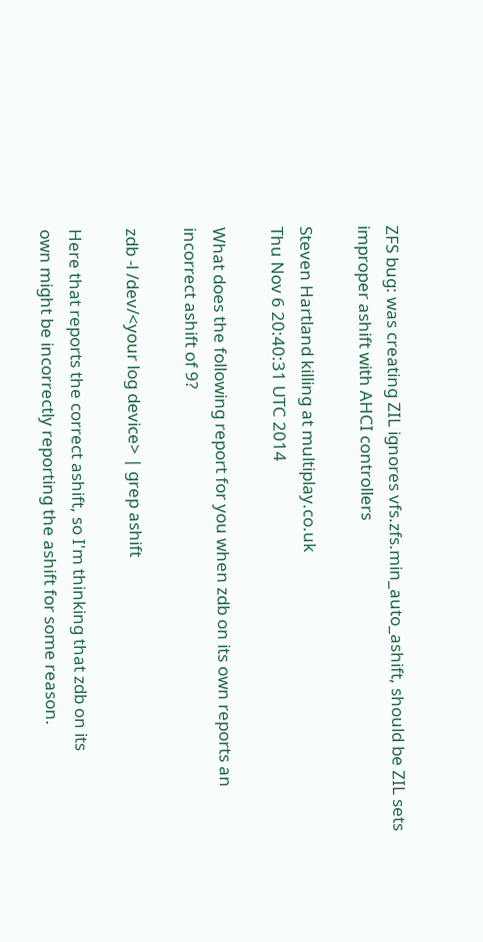ZFS bug: was creating ZIL ignores vfs.zfs.min_auto_ashift, should be ZIL sets improper ashift with AHCI controllers

Steven Hartland killing at multiplay.co.uk
Thu Nov 6 20:40:31 UTC 2014

What does the following report for you when zdb on its own reports an
incorrect ashift of 9?

zdb -l /dev/<your log device> | grep ashift

Here that reports the correct ashift, so I'm thinking that zdb on its
own might be incorrectly reporting the ashift for some reason.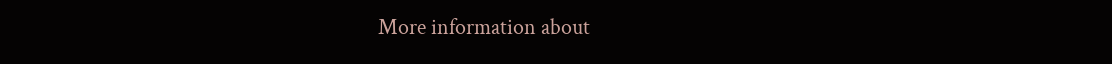More information about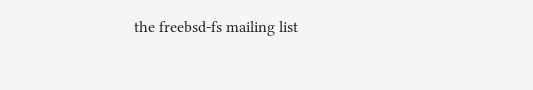the freebsd-fs mailing list